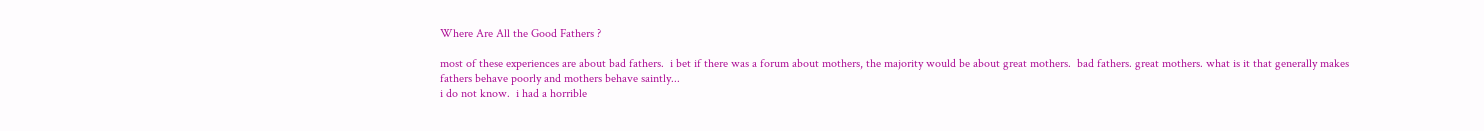Where Are All the Good Fathers ?

most of these experiences are about bad fathers.  i bet if there was a forum about mothers, the majority would be about great mothers.  bad fathers. great mothers. what is it that generally makes fathers behave poorly and mothers behave saintly...
i do not know.  i had a horrible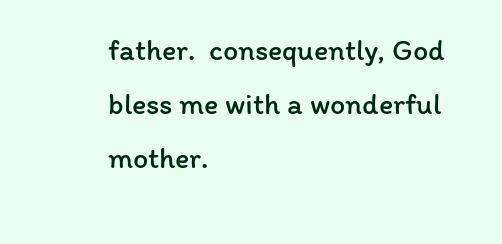father.  consequently, God bless me with a wonderful mother.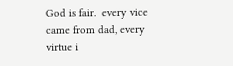God is fair.  every vice came from dad, every virtue i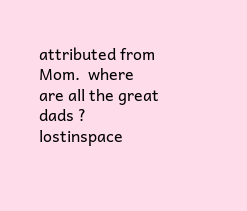attributed from Mom.  where are all the great dads ?
lostinspace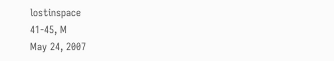lostinspace
41-45, M
May 24, 2007